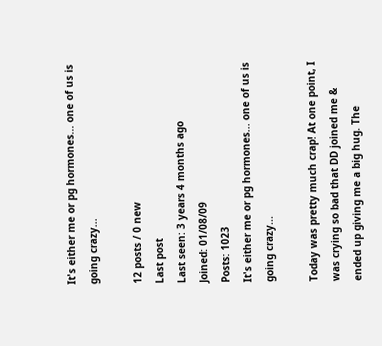It's either me or pg hormones... one of us is going crazy...

12 posts / 0 new
Last post
Last seen: 3 years 4 months ago
Joined: 01/08/09
Posts: 1023
It's either me or pg hormones... one of us is going crazy...

Today was pretty much crap! At one point, I was crying so bad that DD joined me & ended up giving me a big hug. The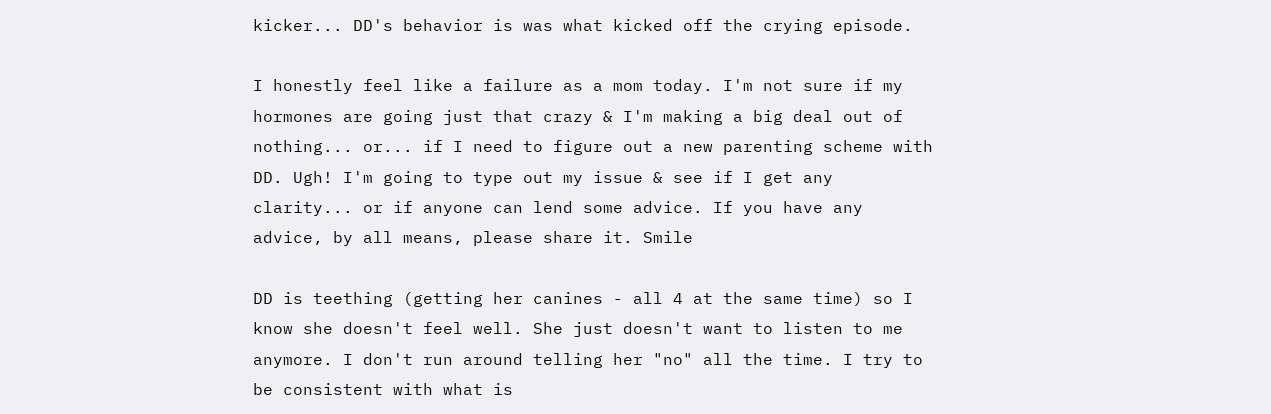kicker... DD's behavior is was what kicked off the crying episode.

I honestly feel like a failure as a mom today. I'm not sure if my hormones are going just that crazy & I'm making a big deal out of nothing... or... if I need to figure out a new parenting scheme with DD. Ugh! I'm going to type out my issue & see if I get any clarity... or if anyone can lend some advice. If you have any advice, by all means, please share it. Smile

DD is teething (getting her canines - all 4 at the same time) so I know she doesn't feel well. She just doesn't want to listen to me anymore. I don't run around telling her "no" all the time. I try to be consistent with what is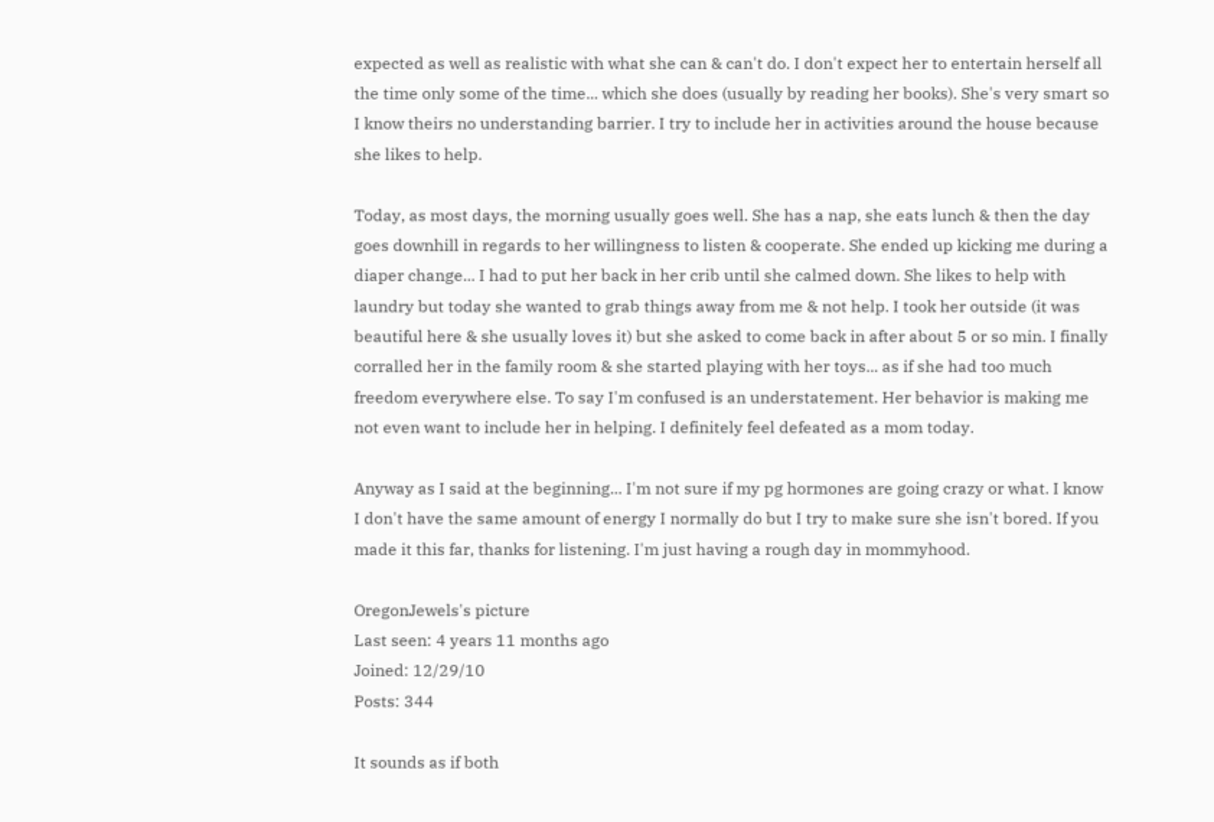expected as well as realistic with what she can & can't do. I don't expect her to entertain herself all the time only some of the time... which she does (usually by reading her books). She's very smart so I know theirs no understanding barrier. I try to include her in activities around the house because she likes to help.

Today, as most days, the morning usually goes well. She has a nap, she eats lunch & then the day goes downhill in regards to her willingness to listen & cooperate. She ended up kicking me during a diaper change... I had to put her back in her crib until she calmed down. She likes to help with laundry but today she wanted to grab things away from me & not help. I took her outside (it was beautiful here & she usually loves it) but she asked to come back in after about 5 or so min. I finally corralled her in the family room & she started playing with her toys... as if she had too much freedom everywhere else. To say I'm confused is an understatement. Her behavior is making me not even want to include her in helping. I definitely feel defeated as a mom today.

Anyway as I said at the beginning... I'm not sure if my pg hormones are going crazy or what. I know I don't have the same amount of energy I normally do but I try to make sure she isn't bored. If you made it this far, thanks for listening. I'm just having a rough day in mommyhood.

OregonJewels's picture
Last seen: 4 years 11 months ago
Joined: 12/29/10
Posts: 344

It sounds as if both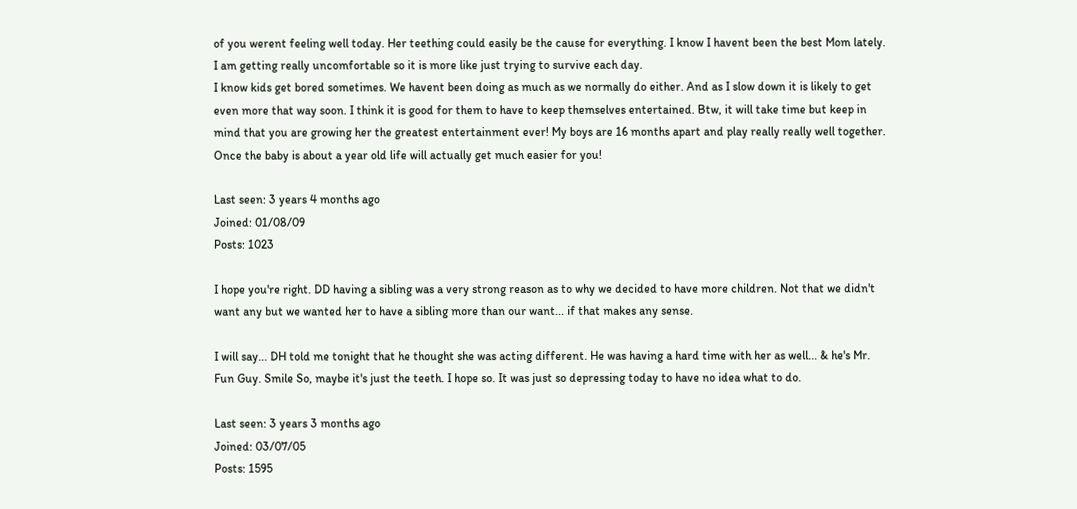of you werent feeling well today. Her teething could easily be the cause for everything. I know I havent been the best Mom lately. I am getting really uncomfortable so it is more like just trying to survive each day.
I know kids get bored sometimes. We havent been doing as much as we normally do either. And as I slow down it is likely to get even more that way soon. I think it is good for them to have to keep themselves entertained. Btw, it will take time but keep in mind that you are growing her the greatest entertainment ever! My boys are 16 months apart and play really really well together. Once the baby is about a year old life will actually get much easier for you!

Last seen: 3 years 4 months ago
Joined: 01/08/09
Posts: 1023

I hope you're right. DD having a sibling was a very strong reason as to why we decided to have more children. Not that we didn't want any but we wanted her to have a sibling more than our want... if that makes any sense.

I will say... DH told me tonight that he thought she was acting different. He was having a hard time with her as well... & he's Mr. Fun Guy. Smile So, maybe it's just the teeth. I hope so. It was just so depressing today to have no idea what to do.

Last seen: 3 years 3 months ago
Joined: 03/07/05
Posts: 1595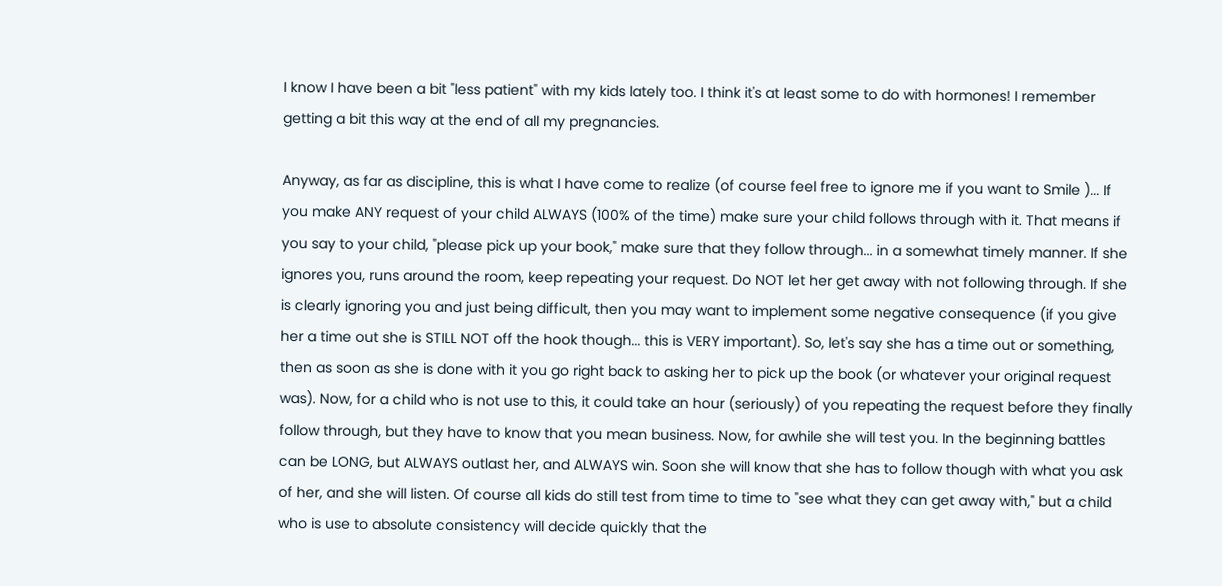I know I have been a bit "less patient" with my kids lately too. I think it's at least some to do with hormones! I remember getting a bit this way at the end of all my pregnancies.

Anyway, as far as discipline, this is what I have come to realize (of course feel free to ignore me if you want to Smile )... If you make ANY request of your child ALWAYS (100% of the time) make sure your child follows through with it. That means if you say to your child, "please pick up your book," make sure that they follow through... in a somewhat timely manner. If she ignores you, runs around the room, keep repeating your request. Do NOT let her get away with not following through. If she is clearly ignoring you and just being difficult, then you may want to implement some negative consequence (if you give her a time out she is STILL NOT off the hook though... this is VERY important). So, let's say she has a time out or something, then as soon as she is done with it you go right back to asking her to pick up the book (or whatever your original request was). Now, for a child who is not use to this, it could take an hour (seriously) of you repeating the request before they finally follow through, but they have to know that you mean business. Now, for awhile she will test you. In the beginning battles can be LONG, but ALWAYS outlast her, and ALWAYS win. Soon she will know that she has to follow though with what you ask of her, and she will listen. Of course all kids do still test from time to time to "see what they can get away with," but a child who is use to absolute consistency will decide quickly that the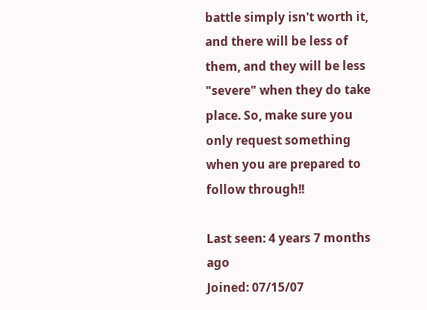battle simply isn't worth it, and there will be less of them, and they will be less "severe" when they do take place. So, make sure you only request something when you are prepared to follow through!!

Last seen: 4 years 7 months ago
Joined: 07/15/07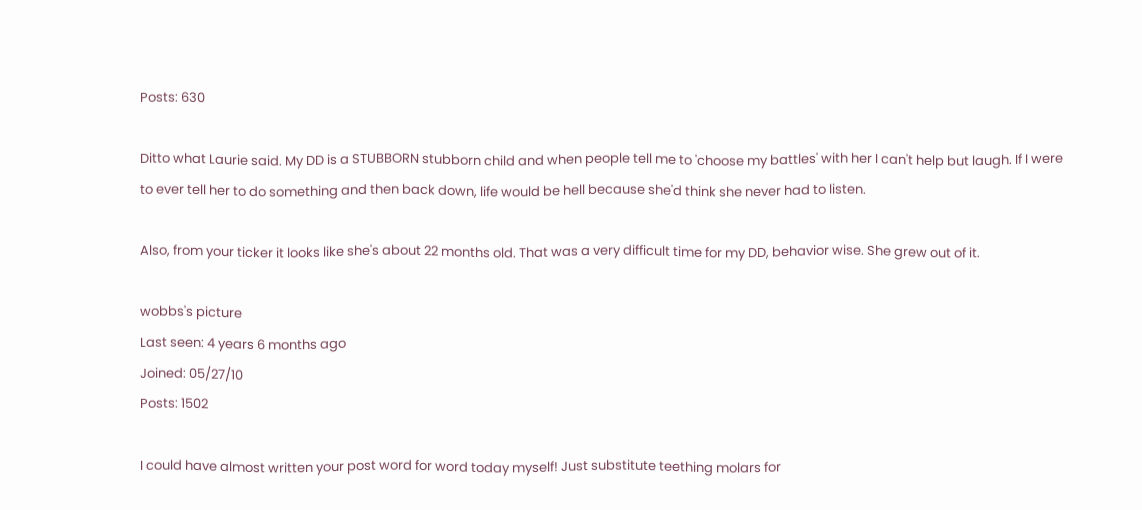Posts: 630

Ditto what Laurie said. My DD is a STUBBORN stubborn child and when people tell me to 'choose my battles' with her I can't help but laugh. If I were to ever tell her to do something and then back down, life would be hell because she'd think she never had to listen.

Also, from your ticker it looks like she's about 22 months old. That was a very difficult time for my DD, behavior wise. She grew out of it.

wobbs's picture
Last seen: 4 years 6 months ago
Joined: 05/27/10
Posts: 1502

I could have almost written your post word for word today myself! Just substitute teething molars for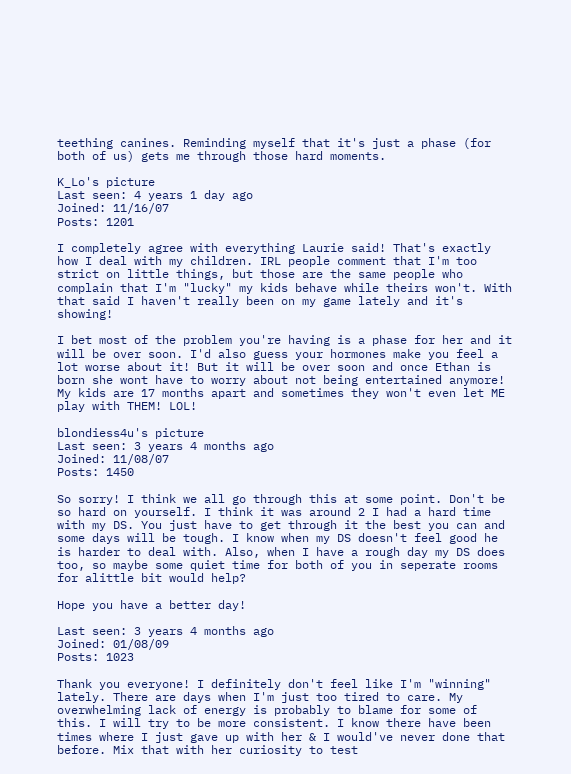teething canines. Reminding myself that it's just a phase (for both of us) gets me through those hard moments.

K_Lo's picture
Last seen: 4 years 1 day ago
Joined: 11/16/07
Posts: 1201

I completely agree with everything Laurie said! That's exactly how I deal with my children. IRL people comment that I'm too strict on little things, but those are the same people who complain that I'm "lucky" my kids behave while theirs won't. With that said I haven't really been on my game lately and it's showing!

I bet most of the problem you're having is a phase for her and it will be over soon. I'd also guess your hormones make you feel a lot worse about it! But it will be over soon and once Ethan is born she wont have to worry about not being entertained anymore! My kids are 17 months apart and sometimes they won't even let ME play with THEM! LOL!

blondiess4u's picture
Last seen: 3 years 4 months ago
Joined: 11/08/07
Posts: 1450

So sorry! I think we all go through this at some point. Don't be so hard on yourself. I think it was around 2 I had a hard time with my DS. You just have to get through it the best you can and some days will be tough. I know when my DS doesn't feel good he is harder to deal with. Also, when I have a rough day my DS does too, so maybe some quiet time for both of you in seperate rooms for alittle bit would help?

Hope you have a better day!

Last seen: 3 years 4 months ago
Joined: 01/08/09
Posts: 1023

Thank you everyone! I definitely don't feel like I'm "winning" lately. There are days when I'm just too tired to care. My overwhelming lack of energy is probably to blame for some of this. I will try to be more consistent. I know there have been times where I just gave up with her & I would've never done that before. Mix that with her curiosity to test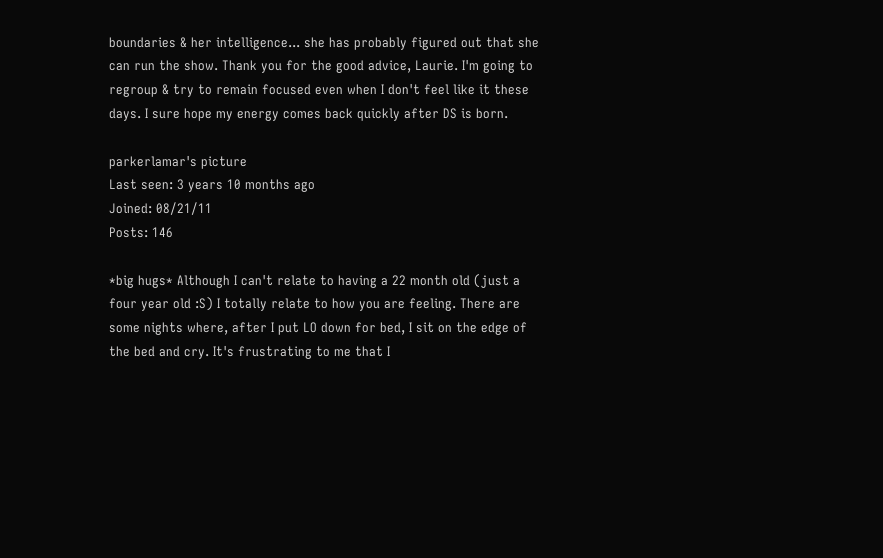boundaries & her intelligence... she has probably figured out that she can run the show. Thank you for the good advice, Laurie. I'm going to regroup & try to remain focused even when I don't feel like it these days. I sure hope my energy comes back quickly after DS is born.

parkerlamar's picture
Last seen: 3 years 10 months ago
Joined: 08/21/11
Posts: 146

*big hugs* Although I can't relate to having a 22 month old (just a four year old :S) I totally relate to how you are feeling. There are some nights where, after I put LO down for bed, I sit on the edge of the bed and cry. It's frustrating to me that I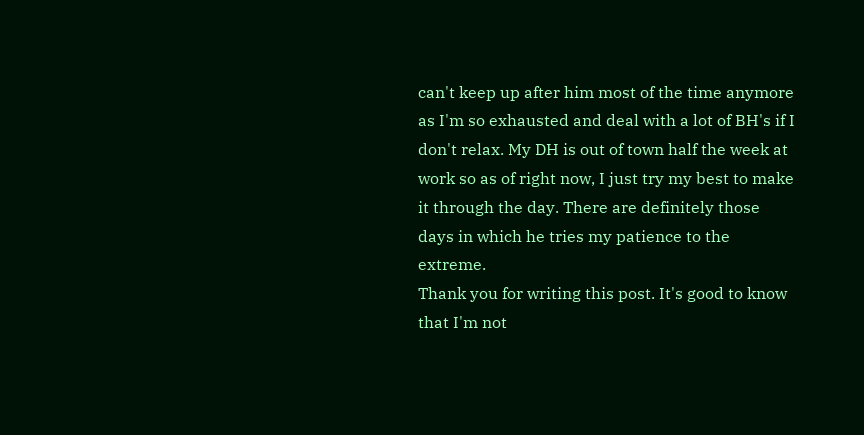can't keep up after him most of the time anymore as I'm so exhausted and deal with a lot of BH's if I don't relax. My DH is out of town half the week at work so as of right now, I just try my best to make it through the day. There are definitely those days in which he tries my patience to the extreme.
Thank you for writing this post. It's good to know that I'm not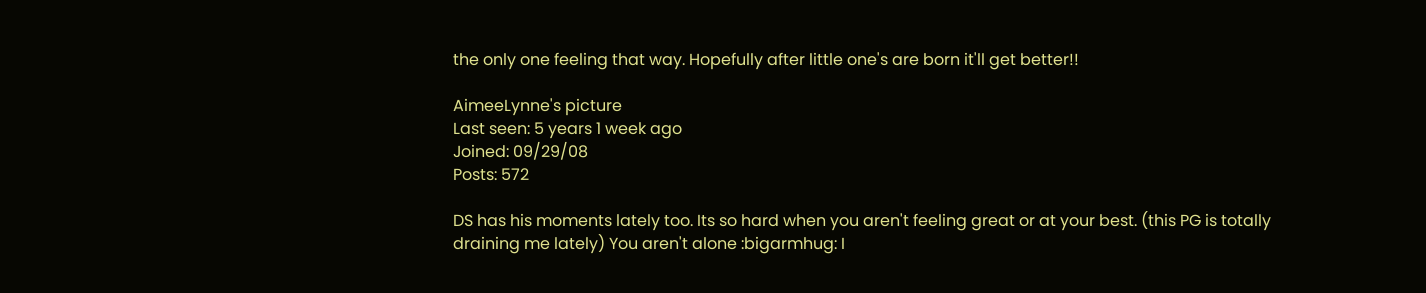the only one feeling that way. Hopefully after little one's are born it'll get better!!

AimeeLynne's picture
Last seen: 5 years 1 week ago
Joined: 09/29/08
Posts: 572

DS has his moments lately too. Its so hard when you aren't feeling great or at your best. (this PG is totally draining me lately) You aren't alone :bigarmhug: I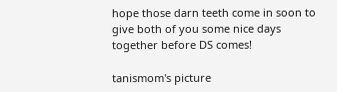hope those darn teeth come in soon to give both of you some nice days together before DS comes!

tanismom's picture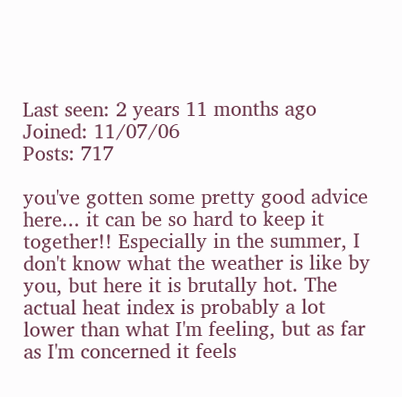Last seen: 2 years 11 months ago
Joined: 11/07/06
Posts: 717

you've gotten some pretty good advice here... it can be so hard to keep it together!! Especially in the summer, I don't know what the weather is like by you, but here it is brutally hot. The actual heat index is probably a lot lower than what I'm feeling, but as far as I'm concerned it feels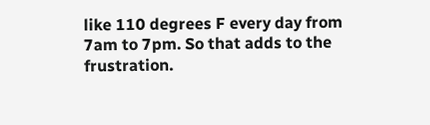like 110 degrees F every day from 7am to 7pm. So that adds to the frustration.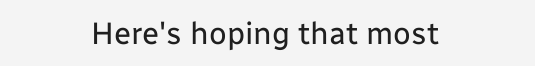Here's hoping that most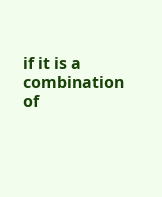if it is a combination of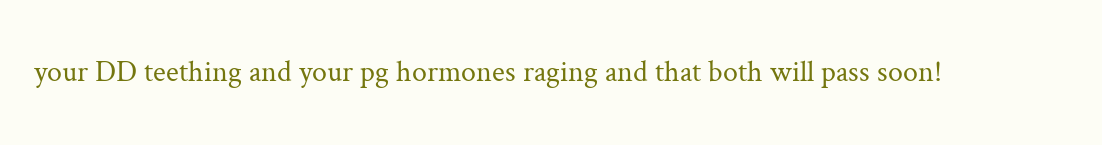your DD teething and your pg hormones raging and that both will pass soon!